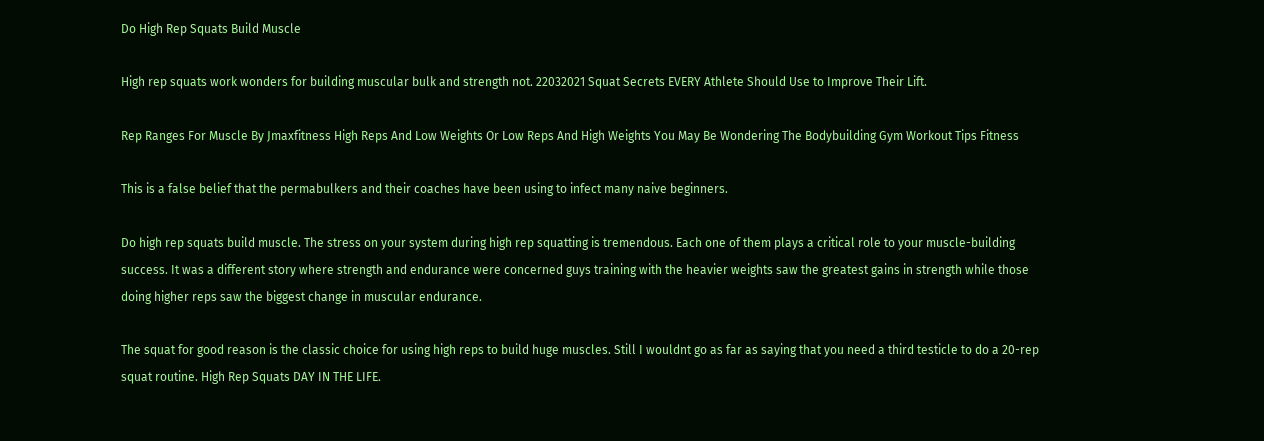Do High Rep Squats Build Muscle

High rep squats work wonders for building muscular bulk and strength not. 22032021 Squat Secrets EVERY Athlete Should Use to Improve Their Lift.

Rep Ranges For Muscle By Jmaxfitness High Reps And Low Weights Or Low Reps And High Weights You May Be Wondering The Bodybuilding Gym Workout Tips Fitness

This is a false belief that the permabulkers and their coaches have been using to infect many naive beginners.

Do high rep squats build muscle. The stress on your system during high rep squatting is tremendous. Each one of them plays a critical role to your muscle-building success. It was a different story where strength and endurance were concerned guys training with the heavier weights saw the greatest gains in strength while those doing higher reps saw the biggest change in muscular endurance.

The squat for good reason is the classic choice for using high reps to build huge muscles. Still I wouldnt go as far as saying that you need a third testicle to do a 20-rep squat routine. High Rep Squats DAY IN THE LIFE.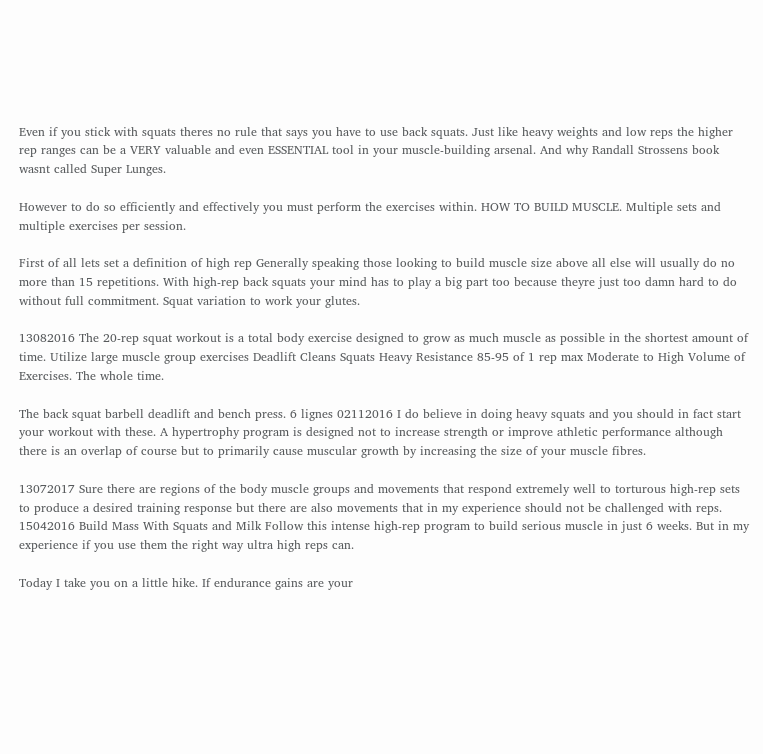Even if you stick with squats theres no rule that says you have to use back squats. Just like heavy weights and low reps the higher rep ranges can be a VERY valuable and even ESSENTIAL tool in your muscle-building arsenal. And why Randall Strossens book wasnt called Super Lunges.

However to do so efficiently and effectively you must perform the exercises within. HOW TO BUILD MUSCLE. Multiple sets and multiple exercises per session.

First of all lets set a definition of high rep Generally speaking those looking to build muscle size above all else will usually do no more than 15 repetitions. With high-rep back squats your mind has to play a big part too because theyre just too damn hard to do without full commitment. Squat variation to work your glutes.

13082016 The 20-rep squat workout is a total body exercise designed to grow as much muscle as possible in the shortest amount of time. Utilize large muscle group exercises Deadlift Cleans Squats Heavy Resistance 85-95 of 1 rep max Moderate to High Volume of Exercises. The whole time.

The back squat barbell deadlift and bench press. 6 lignes 02112016 I do believe in doing heavy squats and you should in fact start your workout with these. A hypertrophy program is designed not to increase strength or improve athletic performance although there is an overlap of course but to primarily cause muscular growth by increasing the size of your muscle fibres.

13072017 Sure there are regions of the body muscle groups and movements that respond extremely well to torturous high-rep sets to produce a desired training response but there are also movements that in my experience should not be challenged with reps. 15042016 Build Mass With Squats and Milk Follow this intense high-rep program to build serious muscle in just 6 weeks. But in my experience if you use them the right way ultra high reps can.

Today I take you on a little hike. If endurance gains are your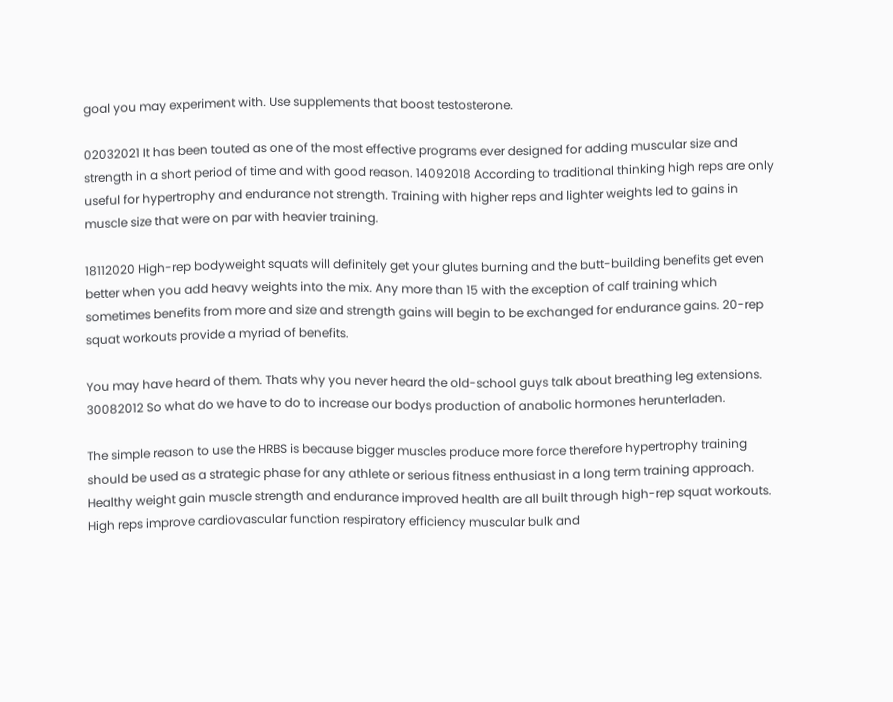goal you may experiment with. Use supplements that boost testosterone.

02032021 It has been touted as one of the most effective programs ever designed for adding muscular size and strength in a short period of time and with good reason. 14092018 According to traditional thinking high reps are only useful for hypertrophy and endurance not strength. Training with higher reps and lighter weights led to gains in muscle size that were on par with heavier training.

18112020 High-rep bodyweight squats will definitely get your glutes burning and the butt-building benefits get even better when you add heavy weights into the mix. Any more than 15 with the exception of calf training which sometimes benefits from more and size and strength gains will begin to be exchanged for endurance gains. 20-rep squat workouts provide a myriad of benefits.

You may have heard of them. Thats why you never heard the old-school guys talk about breathing leg extensions. 30082012 So what do we have to do to increase our bodys production of anabolic hormones herunterladen.

The simple reason to use the HRBS is because bigger muscles produce more force therefore hypertrophy training should be used as a strategic phase for any athlete or serious fitness enthusiast in a long term training approach. Healthy weight gain muscle strength and endurance improved health are all built through high-rep squat workouts. High reps improve cardiovascular function respiratory efficiency muscular bulk and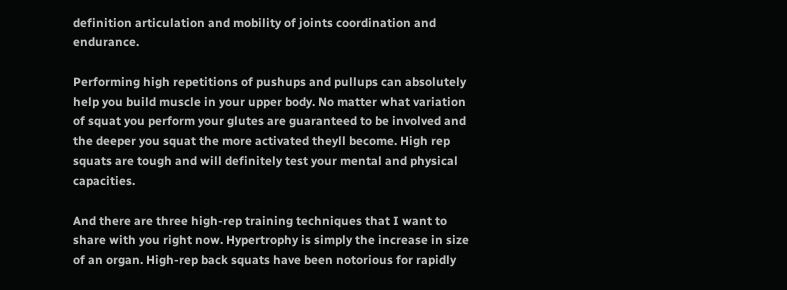definition articulation and mobility of joints coordination and endurance.

Performing high repetitions of pushups and pullups can absolutely help you build muscle in your upper body. No matter what variation of squat you perform your glutes are guaranteed to be involved and the deeper you squat the more activated theyll become. High rep squats are tough and will definitely test your mental and physical capacities.

And there are three high-rep training techniques that I want to share with you right now. Hypertrophy is simply the increase in size of an organ. High-rep back squats have been notorious for rapidly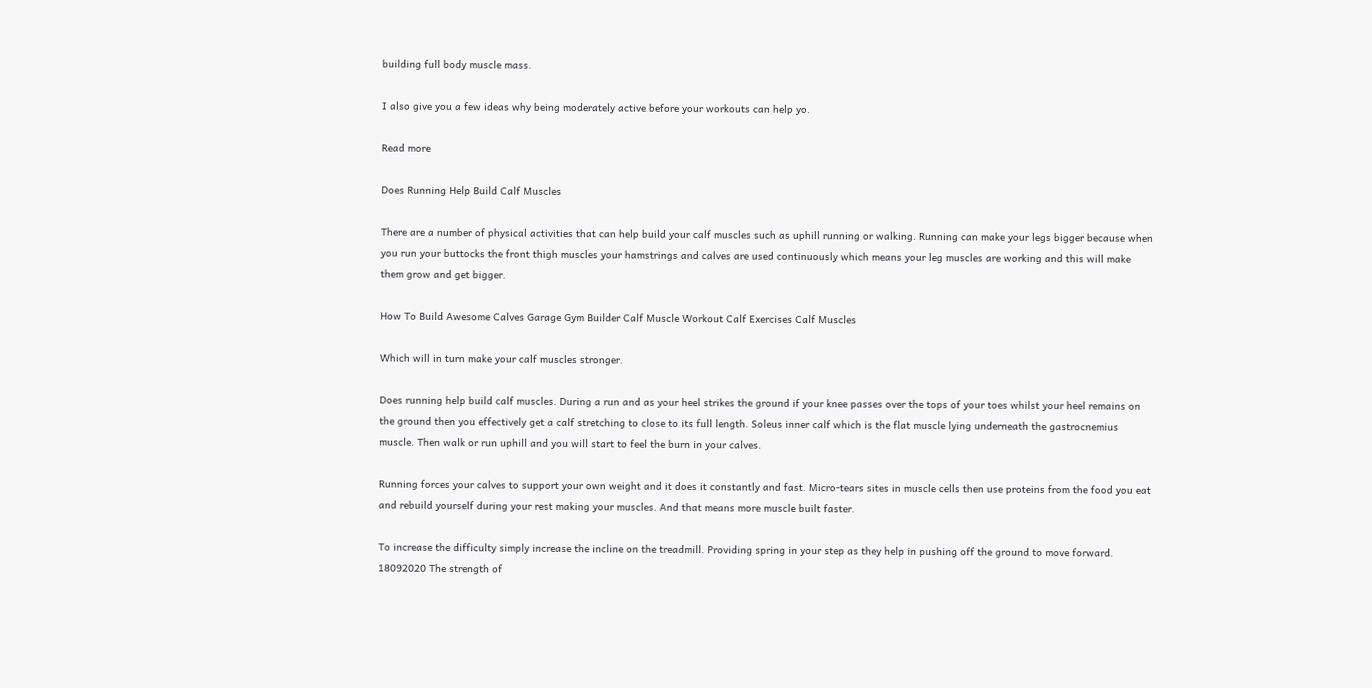building full body muscle mass.

I also give you a few ideas why being moderately active before your workouts can help yo.

Read more

Does Running Help Build Calf Muscles

There are a number of physical activities that can help build your calf muscles such as uphill running or walking. Running can make your legs bigger because when you run your buttocks the front thigh muscles your hamstrings and calves are used continuously which means your leg muscles are working and this will make them grow and get bigger.

How To Build Awesome Calves Garage Gym Builder Calf Muscle Workout Calf Exercises Calf Muscles

Which will in turn make your calf muscles stronger.

Does running help build calf muscles. During a run and as your heel strikes the ground if your knee passes over the tops of your toes whilst your heel remains on the ground then you effectively get a calf stretching to close to its full length. Soleus inner calf which is the flat muscle lying underneath the gastrocnemius muscle. Then walk or run uphill and you will start to feel the burn in your calves.

Running forces your calves to support your own weight and it does it constantly and fast. Micro-tears sites in muscle cells then use proteins from the food you eat and rebuild yourself during your rest making your muscles. And that means more muscle built faster.

To increase the difficulty simply increase the incline on the treadmill. Providing spring in your step as they help in pushing off the ground to move forward. 18092020 The strength of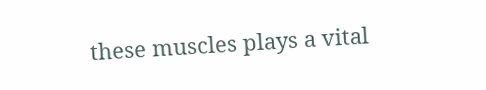these muscles plays a vital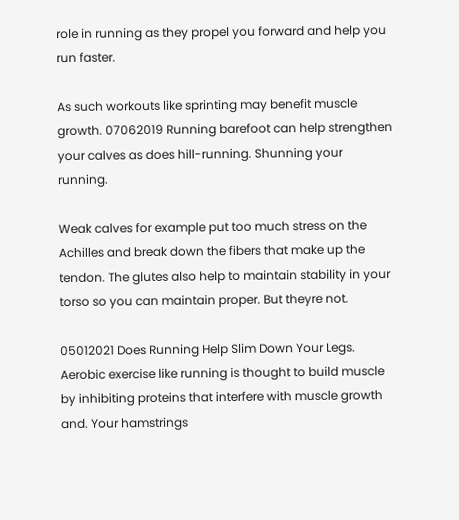role in running as they propel you forward and help you run faster.

As such workouts like sprinting may benefit muscle growth. 07062019 Running barefoot can help strengthen your calves as does hill-running. Shunning your running.

Weak calves for example put too much stress on the Achilles and break down the fibers that make up the tendon. The glutes also help to maintain stability in your torso so you can maintain proper. But theyre not.

05012021 Does Running Help Slim Down Your Legs. Aerobic exercise like running is thought to build muscle by inhibiting proteins that interfere with muscle growth and. Your hamstrings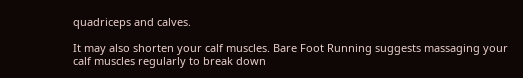quadriceps and calves.

It may also shorten your calf muscles. Bare Foot Running suggests massaging your calf muscles regularly to break down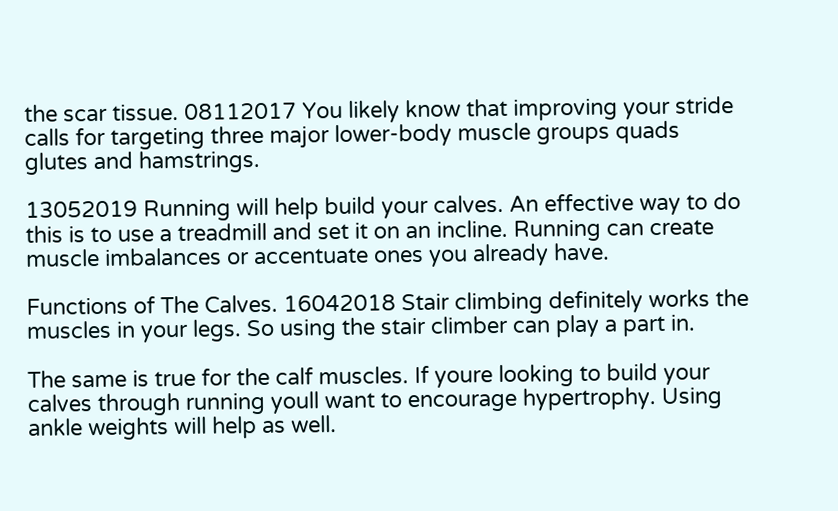the scar tissue. 08112017 You likely know that improving your stride calls for targeting three major lower-body muscle groups quads glutes and hamstrings.

13052019 Running will help build your calves. An effective way to do this is to use a treadmill and set it on an incline. Running can create muscle imbalances or accentuate ones you already have.

Functions of The Calves. 16042018 Stair climbing definitely works the muscles in your legs. So using the stair climber can play a part in.

The same is true for the calf muscles. If youre looking to build your calves through running youll want to encourage hypertrophy. Using ankle weights will help as well.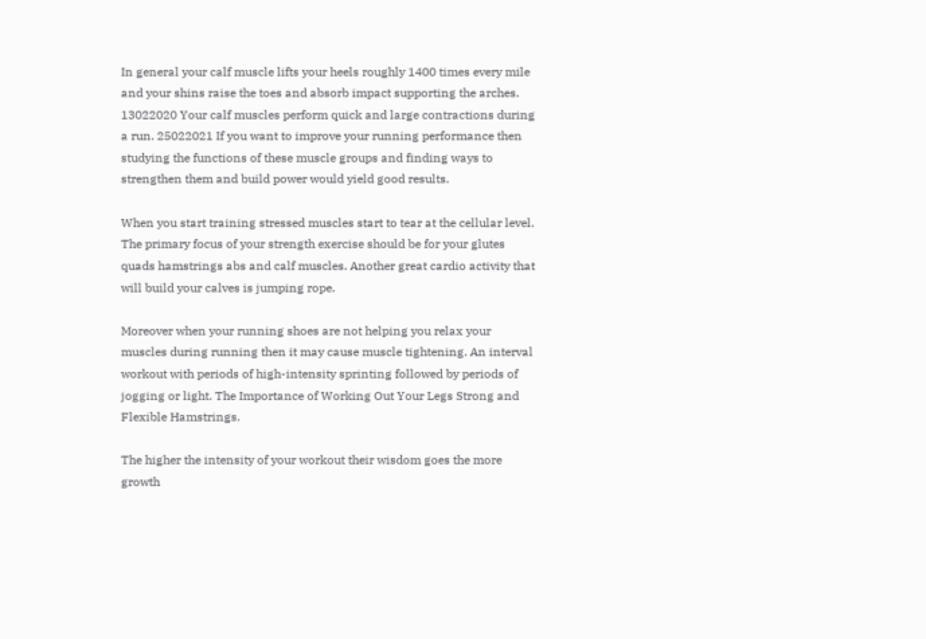In general your calf muscle lifts your heels roughly 1400 times every mile and your shins raise the toes and absorb impact supporting the arches. 13022020 Your calf muscles perform quick and large contractions during a run. 25022021 If you want to improve your running performance then studying the functions of these muscle groups and finding ways to strengthen them and build power would yield good results.

When you start training stressed muscles start to tear at the cellular level. The primary focus of your strength exercise should be for your glutes quads hamstrings abs and calf muscles. Another great cardio activity that will build your calves is jumping rope.

Moreover when your running shoes are not helping you relax your muscles during running then it may cause muscle tightening. An interval workout with periods of high-intensity sprinting followed by periods of jogging or light. The Importance of Working Out Your Legs Strong and Flexible Hamstrings.

The higher the intensity of your workout their wisdom goes the more growth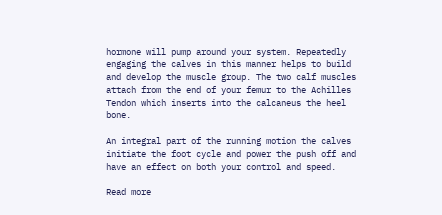hormone will pump around your system. Repeatedly engaging the calves in this manner helps to build and develop the muscle group. The two calf muscles attach from the end of your femur to the Achilles Tendon which inserts into the calcaneus the heel bone.

An integral part of the running motion the calves initiate the foot cycle and power the push off and have an effect on both your control and speed.

Read more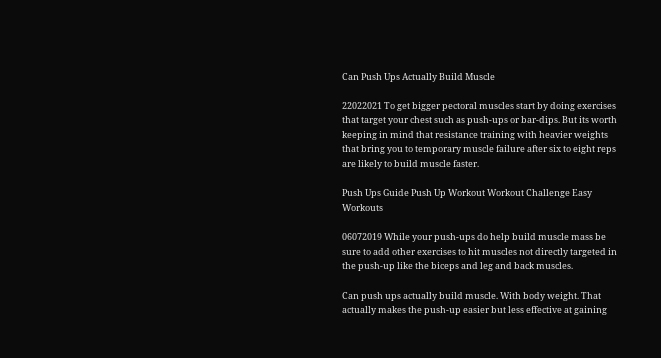Can Push Ups Actually Build Muscle

22022021 To get bigger pectoral muscles start by doing exercises that target your chest such as push-ups or bar-dips. But its worth keeping in mind that resistance training with heavier weights that bring you to temporary muscle failure after six to eight reps are likely to build muscle faster.

Push Ups Guide Push Up Workout Workout Challenge Easy Workouts

06072019 While your push-ups do help build muscle mass be sure to add other exercises to hit muscles not directly targeted in the push-up like the biceps and leg and back muscles.

Can push ups actually build muscle. With body weight. That actually makes the push-up easier but less effective at gaining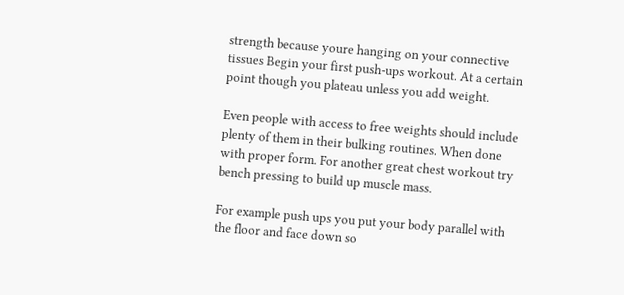strength because youre hanging on your connective tissues Begin your first push-ups workout. At a certain point though you plateau unless you add weight.

Even people with access to free weights should include plenty of them in their bulking routines. When done with proper form. For another great chest workout try bench pressing to build up muscle mass.

For example push ups you put your body parallel with the floor and face down so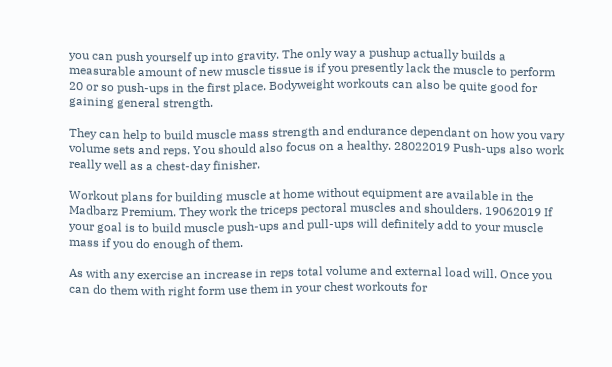you can push yourself up into gravity. The only way a pushup actually builds a measurable amount of new muscle tissue is if you presently lack the muscle to perform 20 or so push-ups in the first place. Bodyweight workouts can also be quite good for gaining general strength.

They can help to build muscle mass strength and endurance dependant on how you vary volume sets and reps. You should also focus on a healthy. 28022019 Push-ups also work really well as a chest-day finisher.

Workout plans for building muscle at home without equipment are available in the Madbarz Premium. They work the triceps pectoral muscles and shoulders. 19062019 If your goal is to build muscle push-ups and pull-ups will definitely add to your muscle mass if you do enough of them.

As with any exercise an increase in reps total volume and external load will. Once you can do them with right form use them in your chest workouts for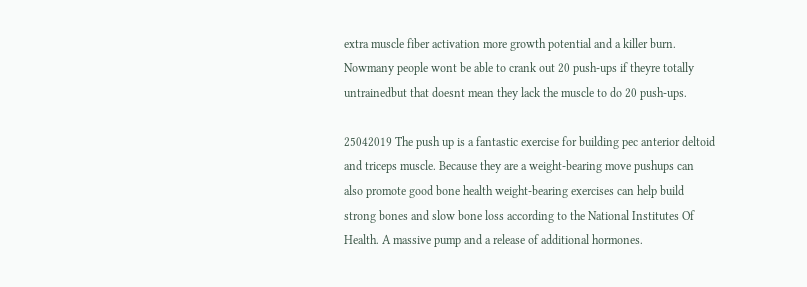extra muscle fiber activation more growth potential and a killer burn. Nowmany people wont be able to crank out 20 push-ups if theyre totally untrainedbut that doesnt mean they lack the muscle to do 20 push-ups.

25042019 The push up is a fantastic exercise for building pec anterior deltoid and triceps muscle. Because they are a weight-bearing move pushups can also promote good bone health weight-bearing exercises can help build strong bones and slow bone loss according to the National Institutes Of Health. A massive pump and a release of additional hormones.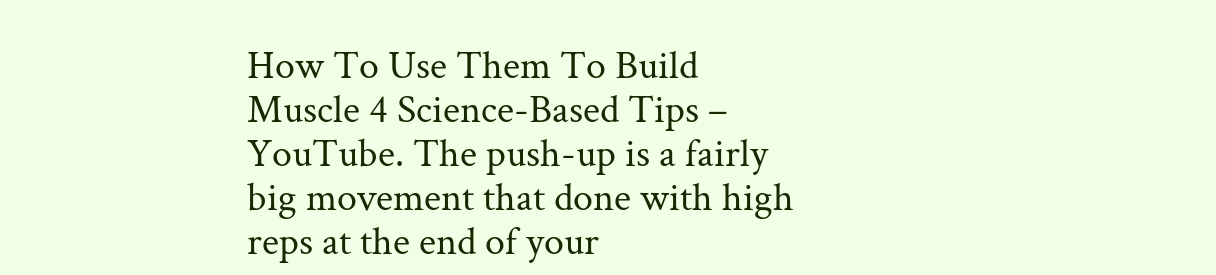How To Use Them To Build Muscle 4 Science-Based Tips – YouTube. The push-up is a fairly big movement that done with high reps at the end of your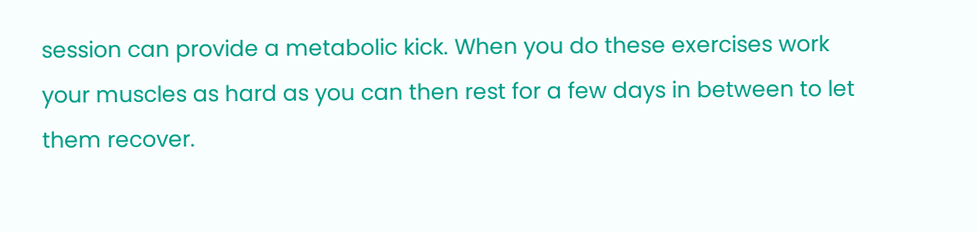session can provide a metabolic kick. When you do these exercises work your muscles as hard as you can then rest for a few days in between to let them recover.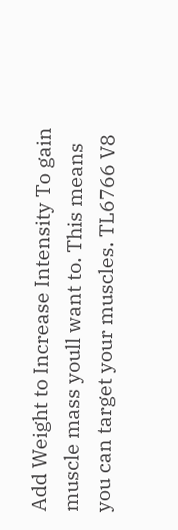Add Weight to Increase Intensity To gain muscle mass youll want to. This means you can target your muscles. TL6766 V8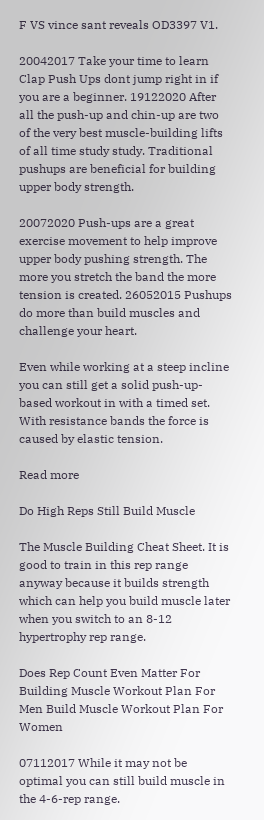F VS vince sant reveals OD3397 V1.

20042017 Take your time to learn Clap Push Ups dont jump right in if you are a beginner. 19122020 After all the push-up and chin-up are two of the very best muscle-building lifts of all time study study. Traditional pushups are beneficial for building upper body strength.

20072020 Push-ups are a great exercise movement to help improve upper body pushing strength. The more you stretch the band the more tension is created. 26052015 Pushups do more than build muscles and challenge your heart.

Even while working at a steep incline you can still get a solid push-up-based workout in with a timed set. With resistance bands the force is caused by elastic tension.

Read more

Do High Reps Still Build Muscle

The Muscle Building Cheat Sheet. It is good to train in this rep range anyway because it builds strength which can help you build muscle later when you switch to an 8-12 hypertrophy rep range.

Does Rep Count Even Matter For Building Muscle Workout Plan For Men Build Muscle Workout Plan For Women

07112017 While it may not be optimal you can still build muscle in the 4-6-rep range.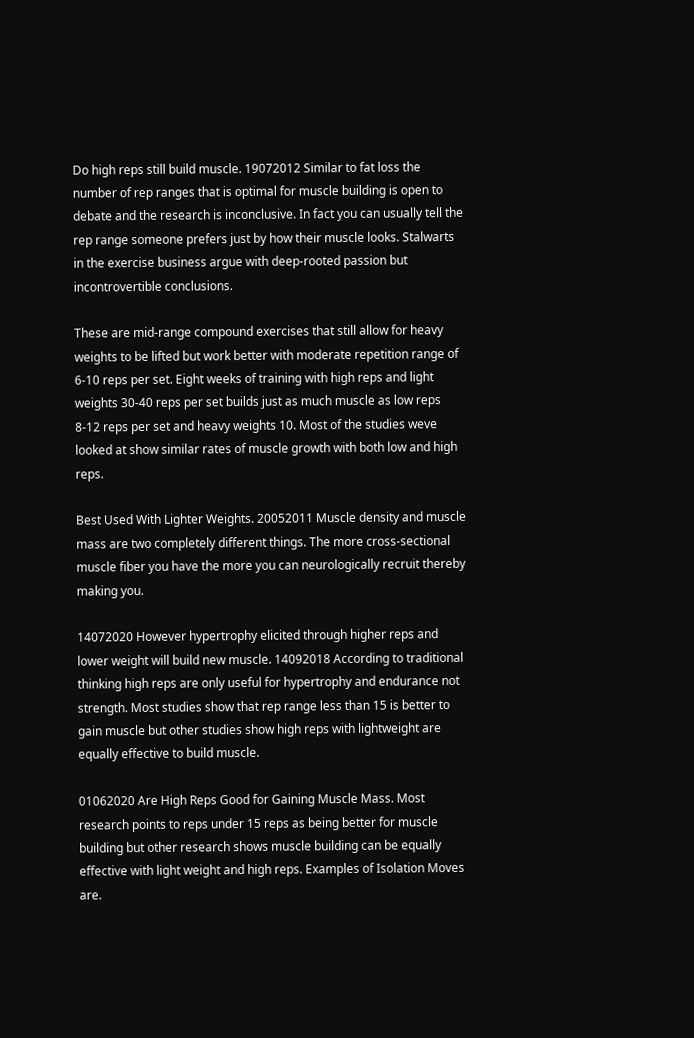Do high reps still build muscle. 19072012 Similar to fat loss the number of rep ranges that is optimal for muscle building is open to debate and the research is inconclusive. In fact you can usually tell the rep range someone prefers just by how their muscle looks. Stalwarts in the exercise business argue with deep-rooted passion but incontrovertible conclusions.

These are mid-range compound exercises that still allow for heavy weights to be lifted but work better with moderate repetition range of 6-10 reps per set. Eight weeks of training with high reps and light weights 30-40 reps per set builds just as much muscle as low reps 8-12 reps per set and heavy weights 10. Most of the studies weve looked at show similar rates of muscle growth with both low and high reps.

Best Used With Lighter Weights. 20052011 Muscle density and muscle mass are two completely different things. The more cross-sectional muscle fiber you have the more you can neurologically recruit thereby making you.

14072020 However hypertrophy elicited through higher reps and lower weight will build new muscle. 14092018 According to traditional thinking high reps are only useful for hypertrophy and endurance not strength. Most studies show that rep range less than 15 is better to gain muscle but other studies show high reps with lightweight are equally effective to build muscle.

01062020 Are High Reps Good for Gaining Muscle Mass. Most research points to reps under 15 reps as being better for muscle building but other research shows muscle building can be equally effective with light weight and high reps. Examples of Isolation Moves are.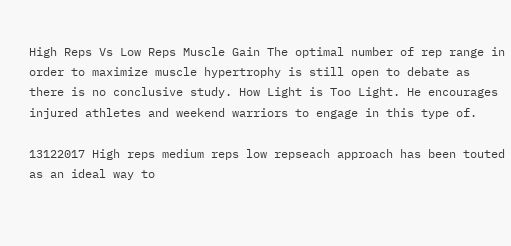High Reps Vs Low Reps Muscle Gain The optimal number of rep range in order to maximize muscle hypertrophy is still open to debate as there is no conclusive study. How Light is Too Light. He encourages injured athletes and weekend warriors to engage in this type of.

13122017 High reps medium reps low repseach approach has been touted as an ideal way to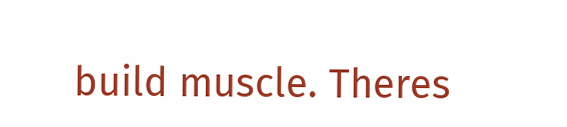build muscle. Theres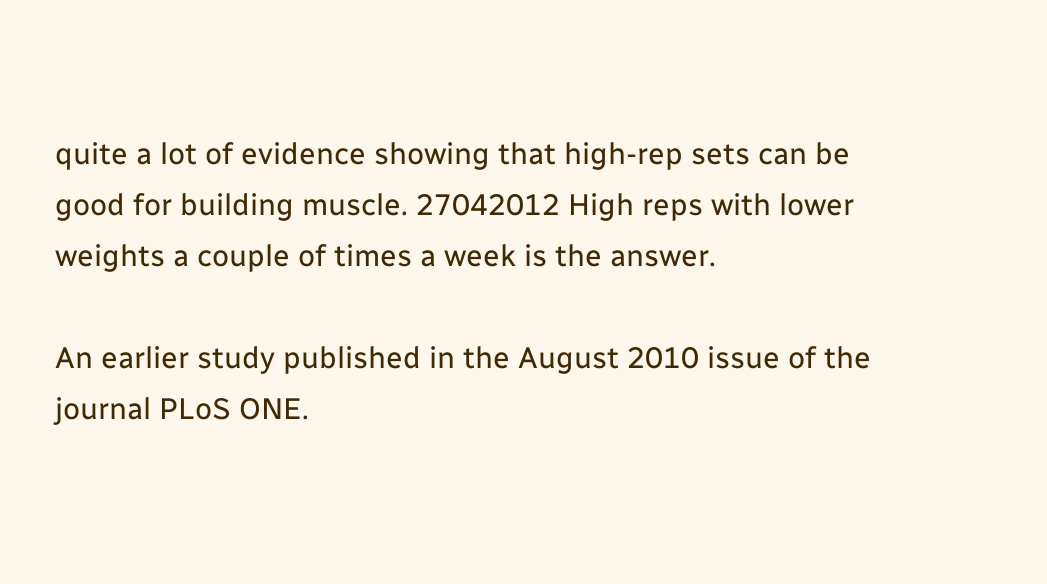quite a lot of evidence showing that high-rep sets can be good for building muscle. 27042012 High reps with lower weights a couple of times a week is the answer.

An earlier study published in the August 2010 issue of the journal PLoS ONE.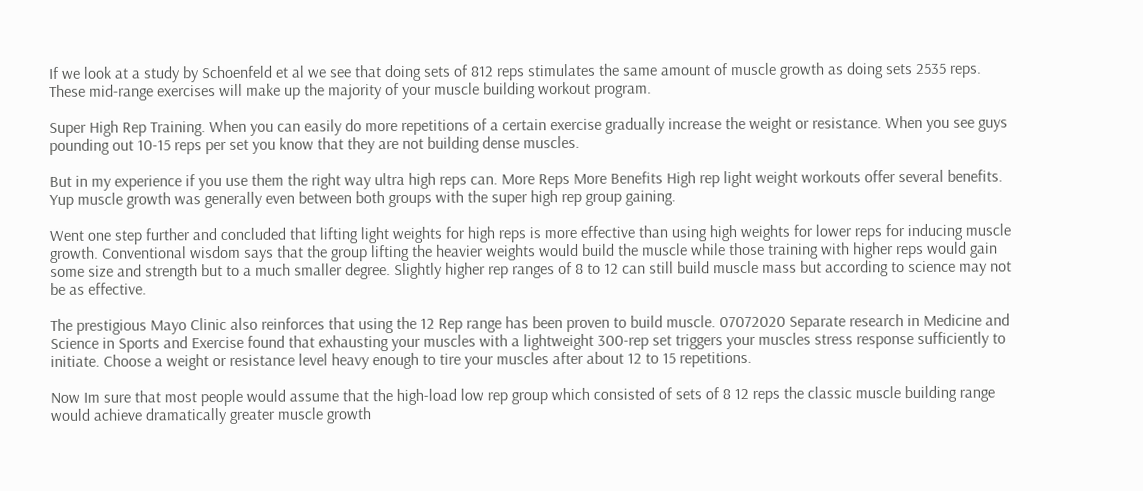If we look at a study by Schoenfeld et al we see that doing sets of 812 reps stimulates the same amount of muscle growth as doing sets 2535 reps. These mid-range exercises will make up the majority of your muscle building workout program.

Super High Rep Training. When you can easily do more repetitions of a certain exercise gradually increase the weight or resistance. When you see guys pounding out 10-15 reps per set you know that they are not building dense muscles.

But in my experience if you use them the right way ultra high reps can. More Reps More Benefits High rep light weight workouts offer several benefits. Yup muscle growth was generally even between both groups with the super high rep group gaining.

Went one step further and concluded that lifting light weights for high reps is more effective than using high weights for lower reps for inducing muscle growth. Conventional wisdom says that the group lifting the heavier weights would build the muscle while those training with higher reps would gain some size and strength but to a much smaller degree. Slightly higher rep ranges of 8 to 12 can still build muscle mass but according to science may not be as effective.

The prestigious Mayo Clinic also reinforces that using the 12 Rep range has been proven to build muscle. 07072020 Separate research in Medicine and Science in Sports and Exercise found that exhausting your muscles with a lightweight 300-rep set triggers your muscles stress response sufficiently to initiate. Choose a weight or resistance level heavy enough to tire your muscles after about 12 to 15 repetitions.

Now Im sure that most people would assume that the high-load low rep group which consisted of sets of 8 12 reps the classic muscle building range would achieve dramatically greater muscle growth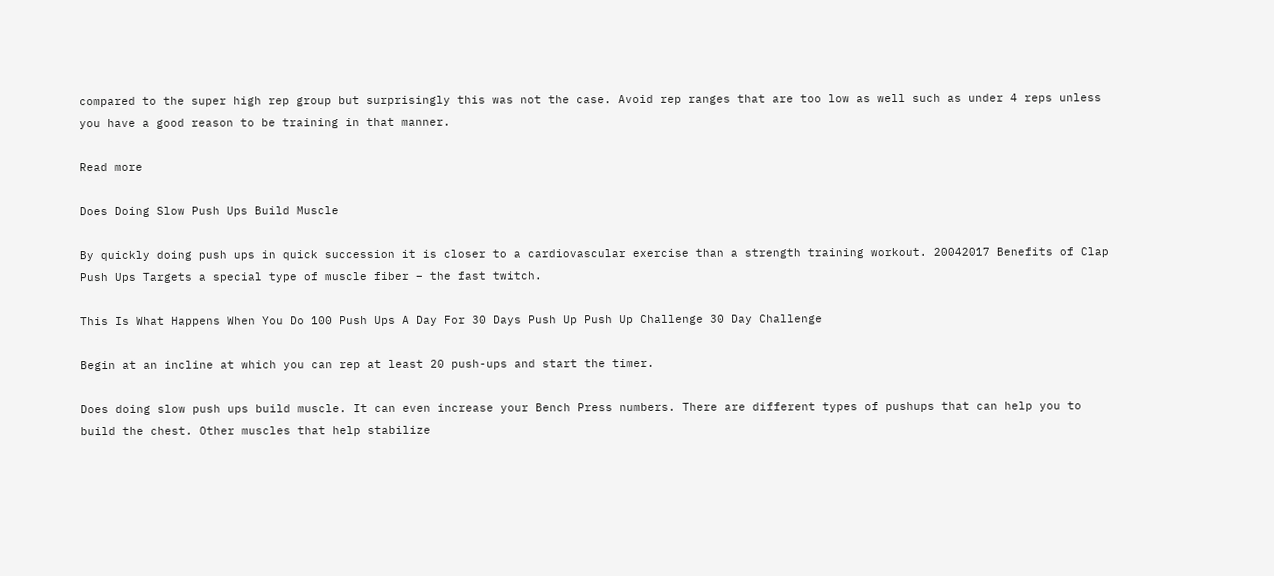compared to the super high rep group but surprisingly this was not the case. Avoid rep ranges that are too low as well such as under 4 reps unless you have a good reason to be training in that manner.

Read more

Does Doing Slow Push Ups Build Muscle

By quickly doing push ups in quick succession it is closer to a cardiovascular exercise than a strength training workout. 20042017 Benefits of Clap Push Ups Targets a special type of muscle fiber – the fast twitch.

This Is What Happens When You Do 100 Push Ups A Day For 30 Days Push Up Push Up Challenge 30 Day Challenge

Begin at an incline at which you can rep at least 20 push-ups and start the timer.

Does doing slow push ups build muscle. It can even increase your Bench Press numbers. There are different types of pushups that can help you to build the chest. Other muscles that help stabilize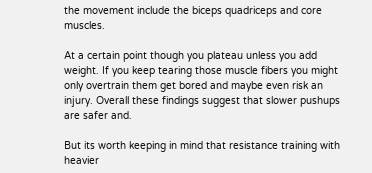the movement include the biceps quadriceps and core muscles.

At a certain point though you plateau unless you add weight. If you keep tearing those muscle fibers you might only overtrain them get bored and maybe even risk an injury. Overall these findings suggest that slower pushups are safer and.

But its worth keeping in mind that resistance training with heavier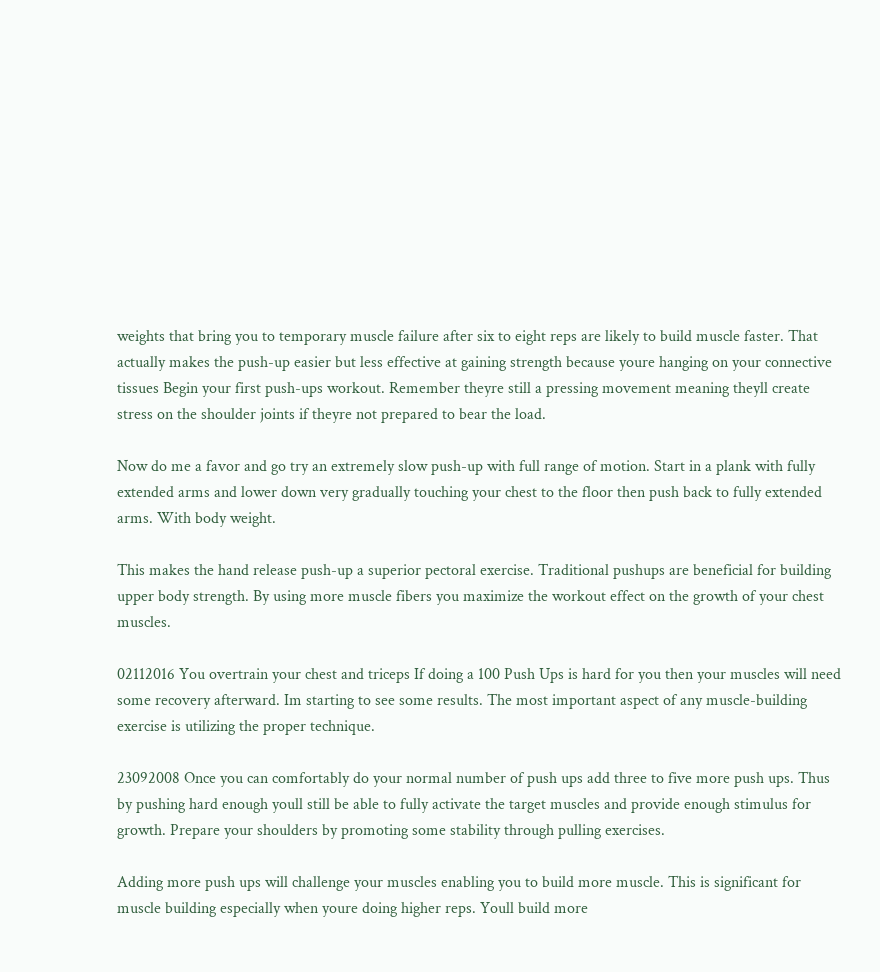weights that bring you to temporary muscle failure after six to eight reps are likely to build muscle faster. That actually makes the push-up easier but less effective at gaining strength because youre hanging on your connective tissues Begin your first push-ups workout. Remember theyre still a pressing movement meaning theyll create stress on the shoulder joints if theyre not prepared to bear the load.

Now do me a favor and go try an extremely slow push-up with full range of motion. Start in a plank with fully extended arms and lower down very gradually touching your chest to the floor then push back to fully extended arms. With body weight.

This makes the hand release push-up a superior pectoral exercise. Traditional pushups are beneficial for building upper body strength. By using more muscle fibers you maximize the workout effect on the growth of your chest muscles.

02112016 You overtrain your chest and triceps If doing a 100 Push Ups is hard for you then your muscles will need some recovery afterward. Im starting to see some results. The most important aspect of any muscle-building exercise is utilizing the proper technique.

23092008 Once you can comfortably do your normal number of push ups add three to five more push ups. Thus by pushing hard enough youll still be able to fully activate the target muscles and provide enough stimulus for growth. Prepare your shoulders by promoting some stability through pulling exercises.

Adding more push ups will challenge your muscles enabling you to build more muscle. This is significant for muscle building especially when youre doing higher reps. Youll build more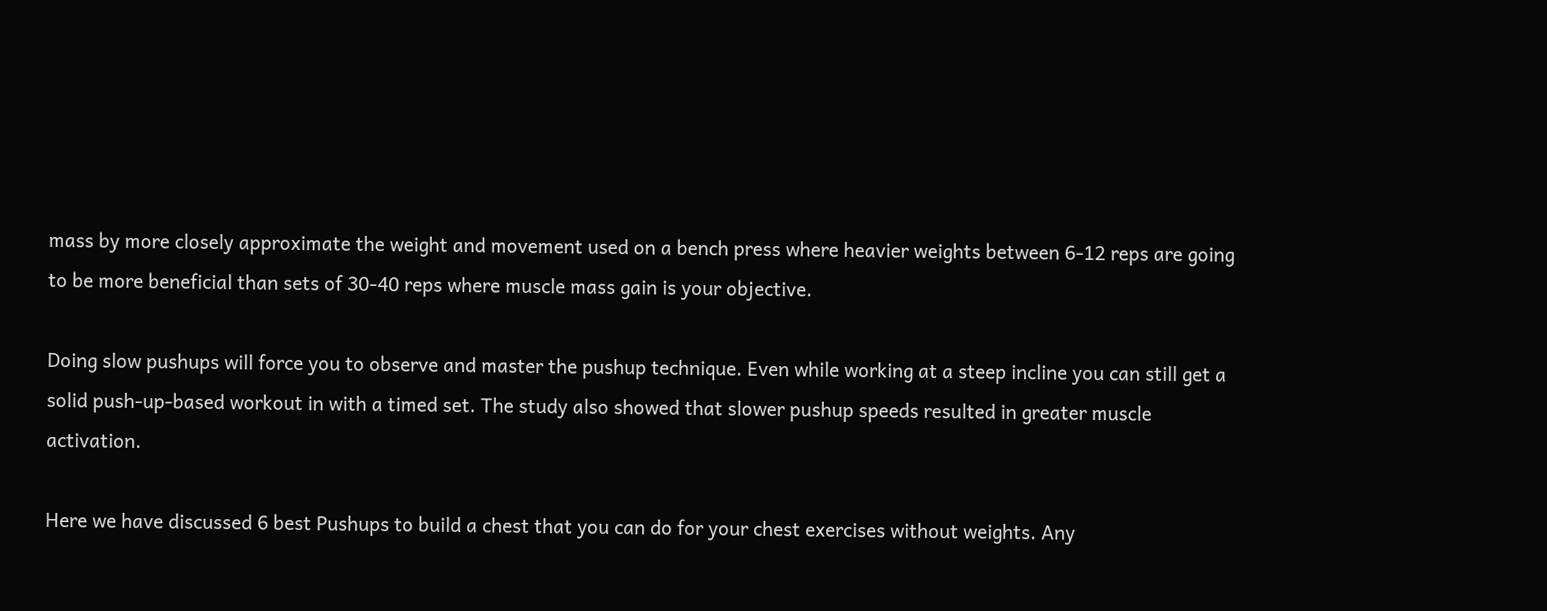mass by more closely approximate the weight and movement used on a bench press where heavier weights between 6-12 reps are going to be more beneficial than sets of 30-40 reps where muscle mass gain is your objective.

Doing slow pushups will force you to observe and master the pushup technique. Even while working at a steep incline you can still get a solid push-up-based workout in with a timed set. The study also showed that slower pushup speeds resulted in greater muscle activation.

Here we have discussed 6 best Pushups to build a chest that you can do for your chest exercises without weights. Any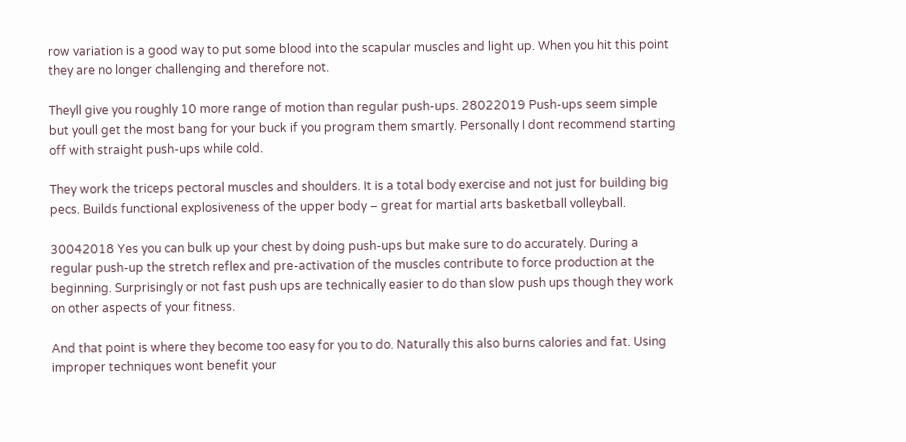row variation is a good way to put some blood into the scapular muscles and light up. When you hit this point they are no longer challenging and therefore not.

Theyll give you roughly 10 more range of motion than regular push-ups. 28022019 Push-ups seem simple but youll get the most bang for your buck if you program them smartly. Personally I dont recommend starting off with straight push-ups while cold.

They work the triceps pectoral muscles and shoulders. It is a total body exercise and not just for building big pecs. Builds functional explosiveness of the upper body – great for martial arts basketball volleyball.

30042018 Yes you can bulk up your chest by doing push-ups but make sure to do accurately. During a regular push-up the stretch reflex and pre-activation of the muscles contribute to force production at the beginning. Surprisingly or not fast push ups are technically easier to do than slow push ups though they work on other aspects of your fitness.

And that point is where they become too easy for you to do. Naturally this also burns calories and fat. Using improper techniques wont benefit your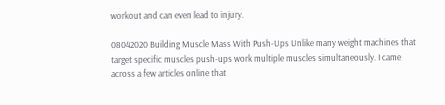workout and can even lead to injury.

08042020 Building Muscle Mass With Push-Ups Unlike many weight machines that target specific muscles push-ups work multiple muscles simultaneously. I came across a few articles online that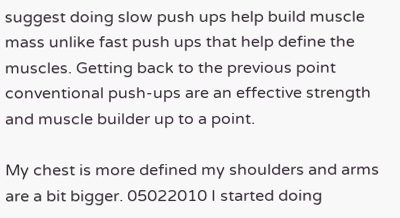suggest doing slow push ups help build muscle mass unlike fast push ups that help define the muscles. Getting back to the previous point conventional push-ups are an effective strength and muscle builder up to a point.

My chest is more defined my shoulders and arms are a bit bigger. 05022010 I started doing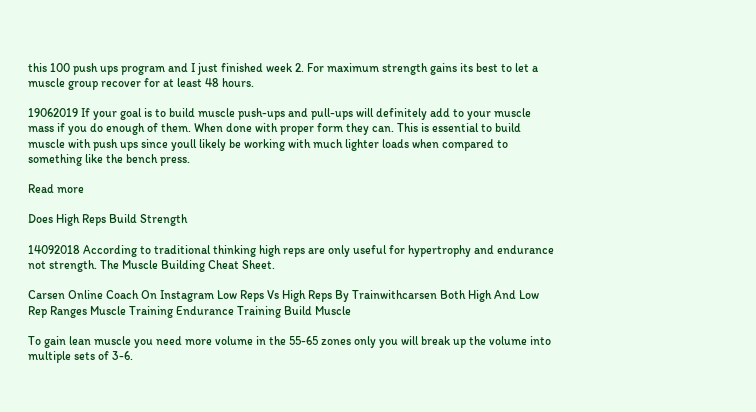this 100 push ups program and I just finished week 2. For maximum strength gains its best to let a muscle group recover for at least 48 hours.

19062019 If your goal is to build muscle push-ups and pull-ups will definitely add to your muscle mass if you do enough of them. When done with proper form they can. This is essential to build muscle with push ups since youll likely be working with much lighter loads when compared to something like the bench press.

Read more

Does High Reps Build Strength

14092018 According to traditional thinking high reps are only useful for hypertrophy and endurance not strength. The Muscle Building Cheat Sheet.

Carsen Online Coach On Instagram Low Reps Vs High Reps By Trainwithcarsen Both High And Low Rep Ranges Muscle Training Endurance Training Build Muscle

To gain lean muscle you need more volume in the 55-65 zones only you will break up the volume into multiple sets of 3-6.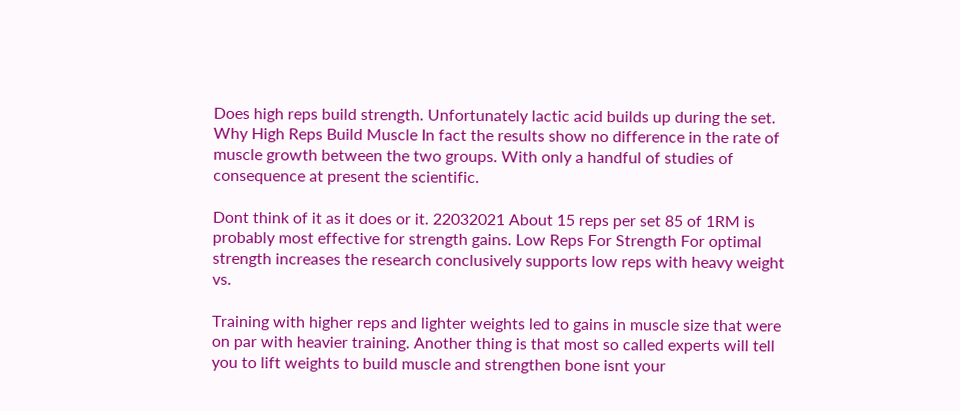Does high reps build strength. Unfortunately lactic acid builds up during the set. Why High Reps Build Muscle In fact the results show no difference in the rate of muscle growth between the two groups. With only a handful of studies of consequence at present the scientific.

Dont think of it as it does or it. 22032021 About 15 reps per set 85 of 1RM is probably most effective for strength gains. Low Reps For Strength For optimal strength increases the research conclusively supports low reps with heavy weight vs.

Training with higher reps and lighter weights led to gains in muscle size that were on par with heavier training. Another thing is that most so called experts will tell you to lift weights to build muscle and strengthen bone isnt your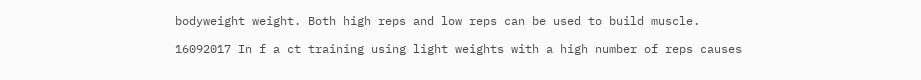bodyweight weight. Both high reps and low reps can be used to build muscle.

16092017 In f a ct training using light weights with a high number of reps causes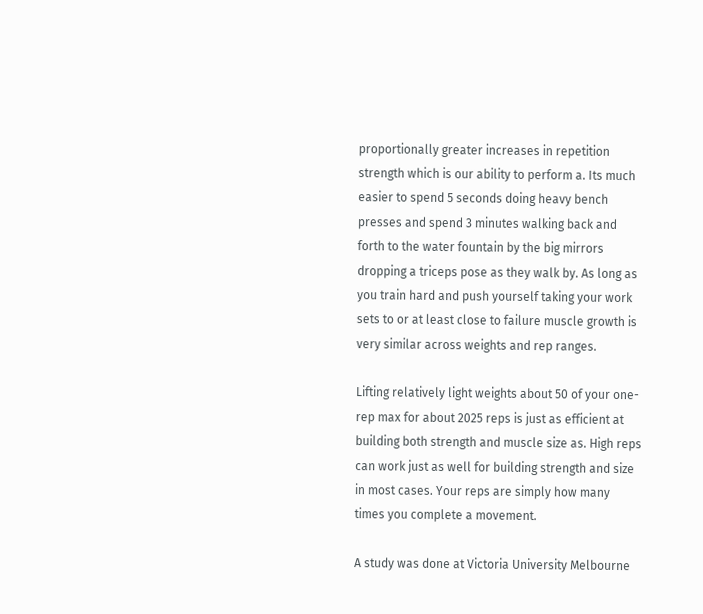proportionally greater increases in repetition strength which is our ability to perform a. Its much easier to spend 5 seconds doing heavy bench presses and spend 3 minutes walking back and forth to the water fountain by the big mirrors dropping a triceps pose as they walk by. As long as you train hard and push yourself taking your work sets to or at least close to failure muscle growth is very similar across weights and rep ranges.

Lifting relatively light weights about 50 of your one-rep max for about 2025 reps is just as efficient at building both strength and muscle size as. High reps can work just as well for building strength and size in most cases. Your reps are simply how many times you complete a movement.

A study was done at Victoria University Melbourne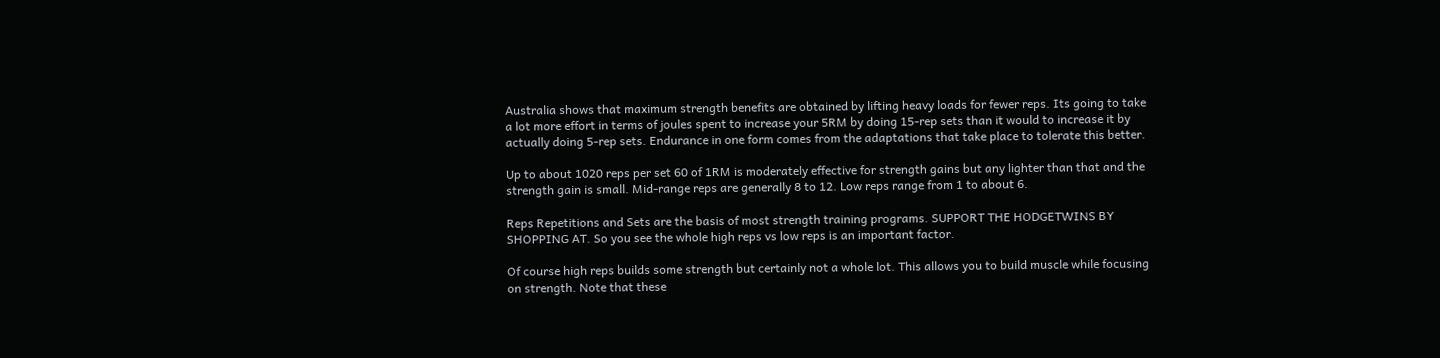Australia shows that maximum strength benefits are obtained by lifting heavy loads for fewer reps. Its going to take a lot more effort in terms of joules spent to increase your 5RM by doing 15-rep sets than it would to increase it by actually doing 5-rep sets. Endurance in one form comes from the adaptations that take place to tolerate this better.

Up to about 1020 reps per set 60 of 1RM is moderately effective for strength gains but any lighter than that and the strength gain is small. Mid-range reps are generally 8 to 12. Low reps range from 1 to about 6.

Reps Repetitions and Sets are the basis of most strength training programs. SUPPORT THE HODGETWINS BY SHOPPING AT. So you see the whole high reps vs low reps is an important factor.

Of course high reps builds some strength but certainly not a whole lot. This allows you to build muscle while focusing on strength. Note that these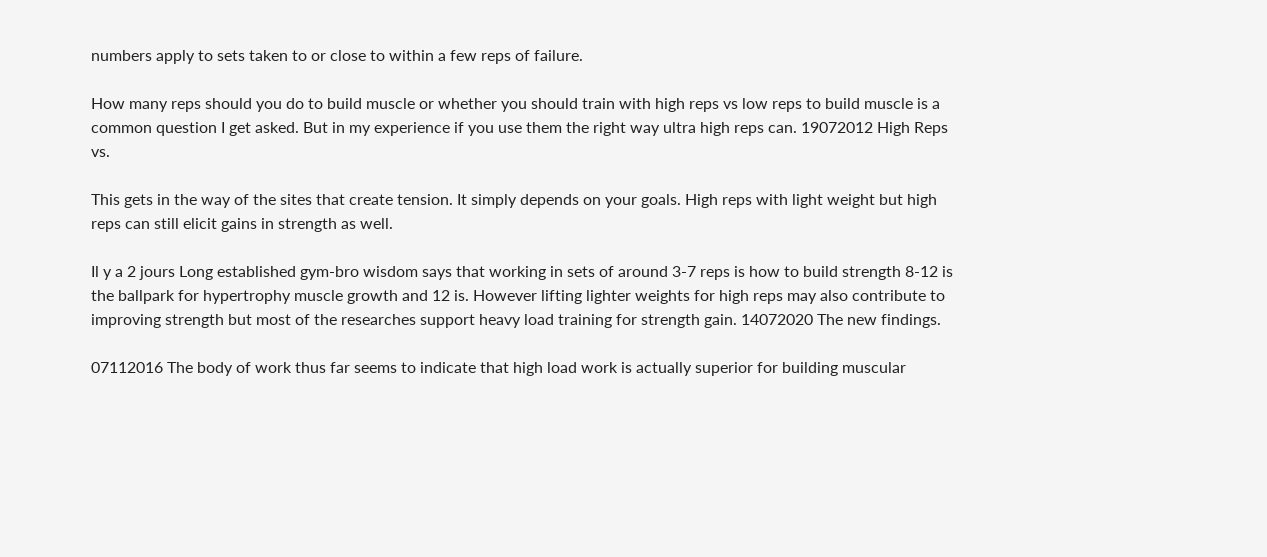numbers apply to sets taken to or close to within a few reps of failure.

How many reps should you do to build muscle or whether you should train with high reps vs low reps to build muscle is a common question I get asked. But in my experience if you use them the right way ultra high reps can. 19072012 High Reps vs.

This gets in the way of the sites that create tension. It simply depends on your goals. High reps with light weight but high reps can still elicit gains in strength as well.

Il y a 2 jours Long established gym-bro wisdom says that working in sets of around 3-7 reps is how to build strength 8-12 is the ballpark for hypertrophy muscle growth and 12 is. However lifting lighter weights for high reps may also contribute to improving strength but most of the researches support heavy load training for strength gain. 14072020 The new findings.

07112016 The body of work thus far seems to indicate that high load work is actually superior for building muscular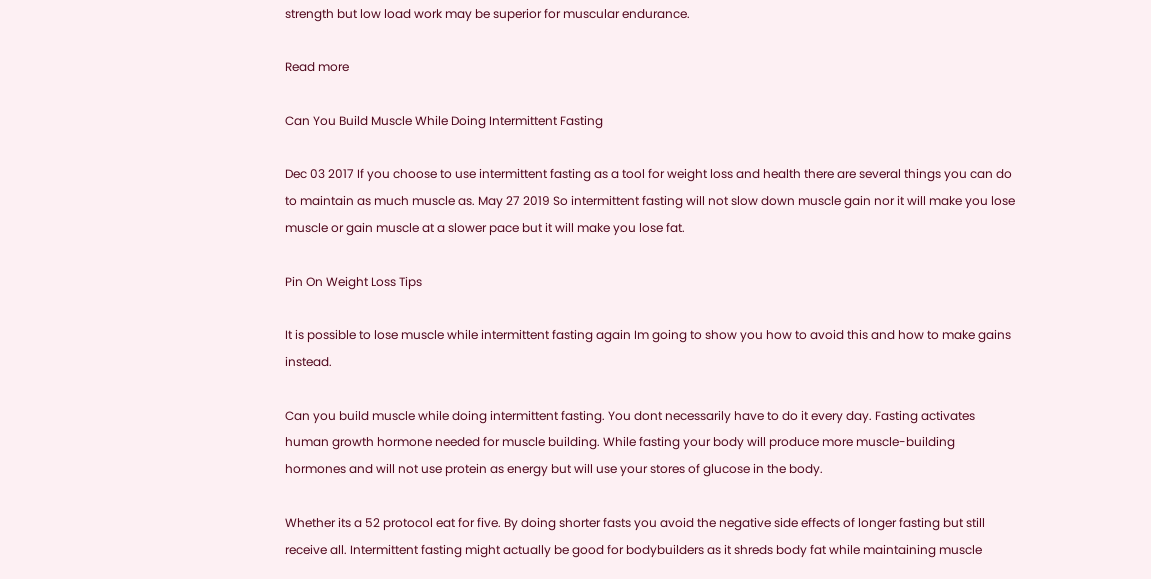strength but low load work may be superior for muscular endurance.

Read more

Can You Build Muscle While Doing Intermittent Fasting

Dec 03 2017 If you choose to use intermittent fasting as a tool for weight loss and health there are several things you can do to maintain as much muscle as. May 27 2019 So intermittent fasting will not slow down muscle gain nor it will make you lose muscle or gain muscle at a slower pace but it will make you lose fat.

Pin On Weight Loss Tips

It is possible to lose muscle while intermittent fasting again Im going to show you how to avoid this and how to make gains instead.

Can you build muscle while doing intermittent fasting. You dont necessarily have to do it every day. Fasting activates human growth hormone needed for muscle building. While fasting your body will produce more muscle-building hormones and will not use protein as energy but will use your stores of glucose in the body.

Whether its a 52 protocol eat for five. By doing shorter fasts you avoid the negative side effects of longer fasting but still receive all. Intermittent fasting might actually be good for bodybuilders as it shreds body fat while maintaining muscle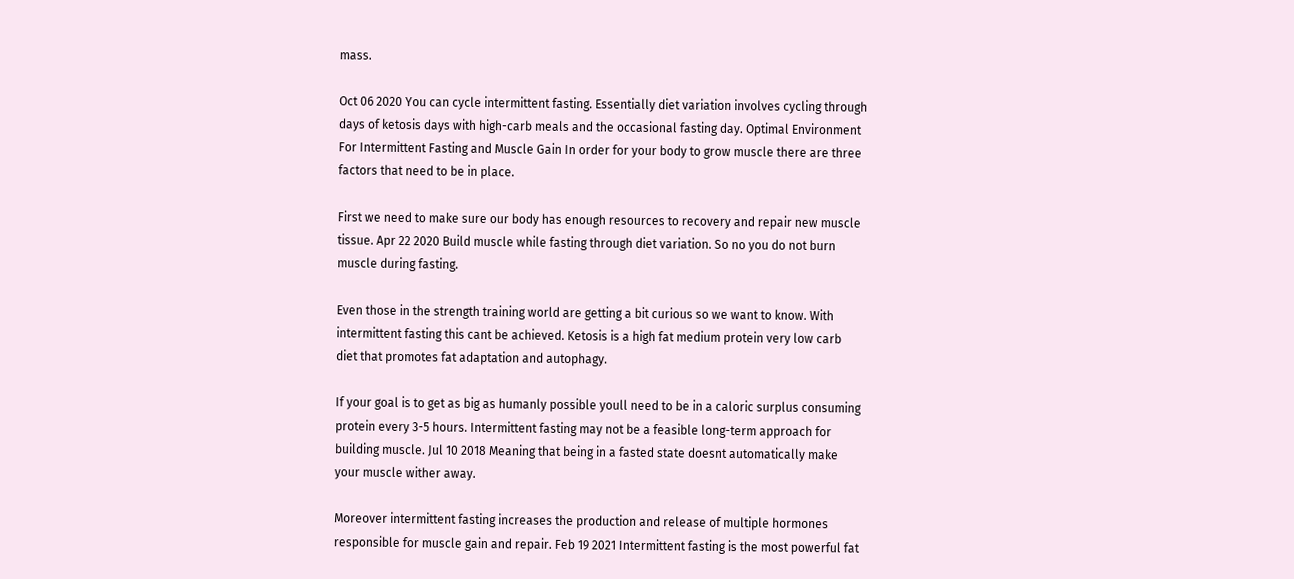mass.

Oct 06 2020 You can cycle intermittent fasting. Essentially diet variation involves cycling through days of ketosis days with high-carb meals and the occasional fasting day. Optimal Environment For Intermittent Fasting and Muscle Gain In order for your body to grow muscle there are three factors that need to be in place.

First we need to make sure our body has enough resources to recovery and repair new muscle tissue. Apr 22 2020 Build muscle while fasting through diet variation. So no you do not burn muscle during fasting.

Even those in the strength training world are getting a bit curious so we want to know. With intermittent fasting this cant be achieved. Ketosis is a high fat medium protein very low carb diet that promotes fat adaptation and autophagy.

If your goal is to get as big as humanly possible youll need to be in a caloric surplus consuming protein every 3-5 hours. Intermittent fasting may not be a feasible long-term approach for building muscle. Jul 10 2018 Meaning that being in a fasted state doesnt automatically make your muscle wither away.

Moreover intermittent fasting increases the production and release of multiple hormones responsible for muscle gain and repair. Feb 19 2021 Intermittent fasting is the most powerful fat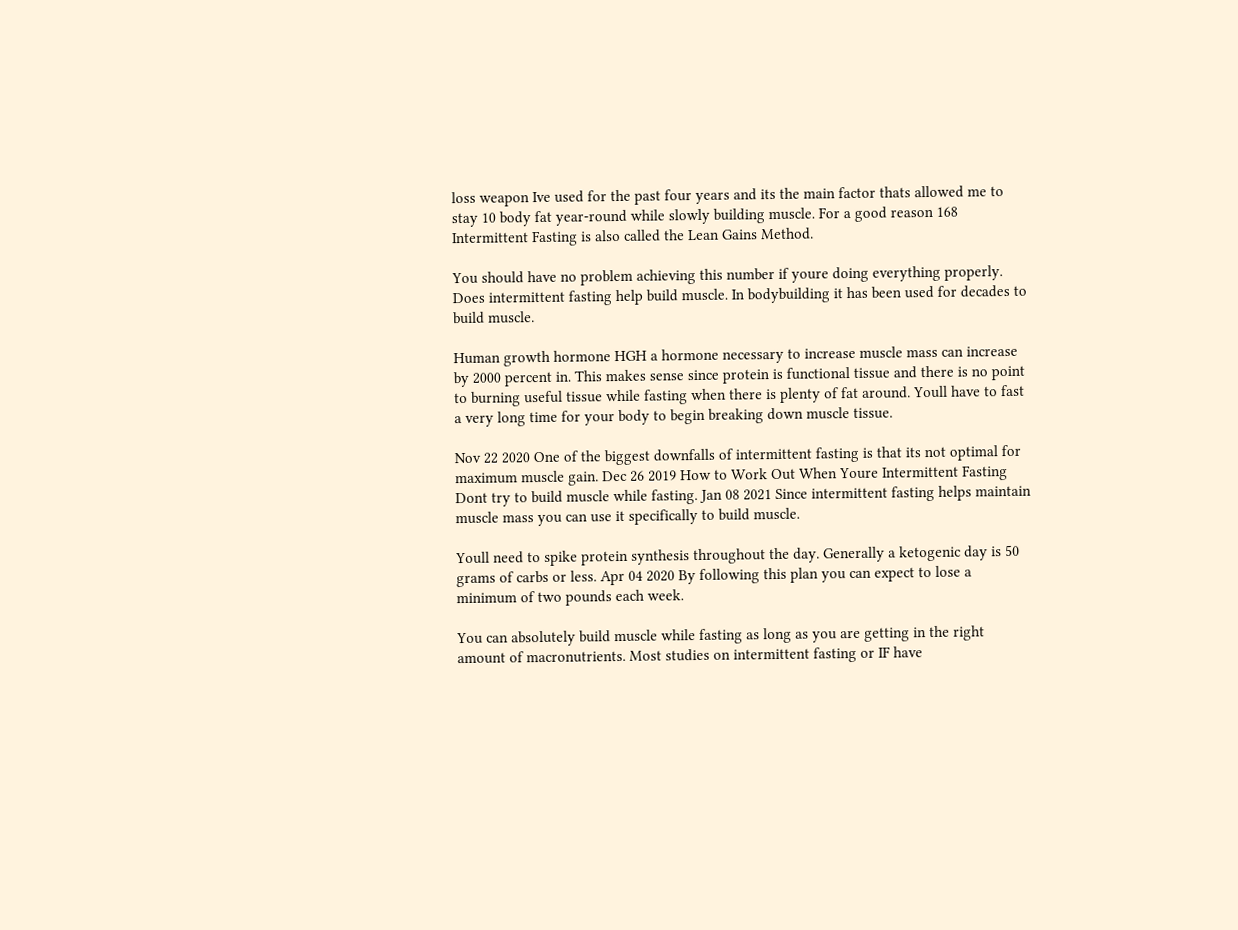loss weapon Ive used for the past four years and its the main factor thats allowed me to stay 10 body fat year-round while slowly building muscle. For a good reason 168 Intermittent Fasting is also called the Lean Gains Method.

You should have no problem achieving this number if youre doing everything properly. Does intermittent fasting help build muscle. In bodybuilding it has been used for decades to build muscle.

Human growth hormone HGH a hormone necessary to increase muscle mass can increase by 2000 percent in. This makes sense since protein is functional tissue and there is no point to burning useful tissue while fasting when there is plenty of fat around. Youll have to fast a very long time for your body to begin breaking down muscle tissue.

Nov 22 2020 One of the biggest downfalls of intermittent fasting is that its not optimal for maximum muscle gain. Dec 26 2019 How to Work Out When Youre Intermittent Fasting Dont try to build muscle while fasting. Jan 08 2021 Since intermittent fasting helps maintain muscle mass you can use it specifically to build muscle.

Youll need to spike protein synthesis throughout the day. Generally a ketogenic day is 50 grams of carbs or less. Apr 04 2020 By following this plan you can expect to lose a minimum of two pounds each week.

You can absolutely build muscle while fasting as long as you are getting in the right amount of macronutrients. Most studies on intermittent fasting or IF have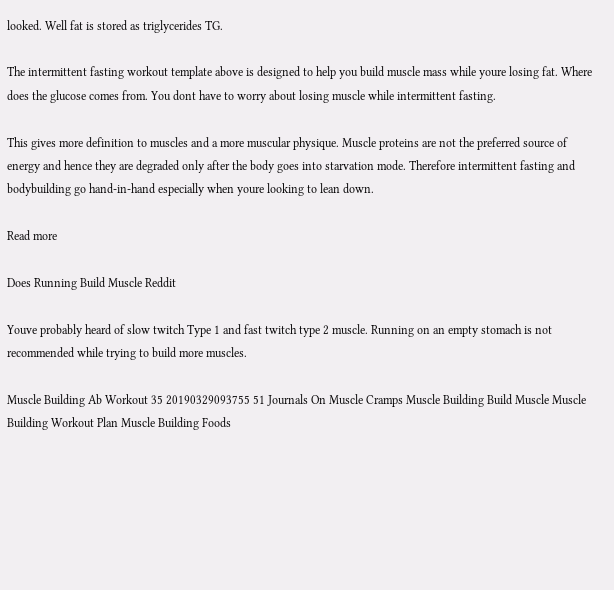looked. Well fat is stored as triglycerides TG.

The intermittent fasting workout template above is designed to help you build muscle mass while youre losing fat. Where does the glucose comes from. You dont have to worry about losing muscle while intermittent fasting.

This gives more definition to muscles and a more muscular physique. Muscle proteins are not the preferred source of energy and hence they are degraded only after the body goes into starvation mode. Therefore intermittent fasting and bodybuilding go hand-in-hand especially when youre looking to lean down.

Read more

Does Running Build Muscle Reddit

Youve probably heard of slow twitch Type 1 and fast twitch type 2 muscle. Running on an empty stomach is not recommended while trying to build more muscles.

Muscle Building Ab Workout 35 20190329093755 51 Journals On Muscle Cramps Muscle Building Build Muscle Muscle Building Workout Plan Muscle Building Foods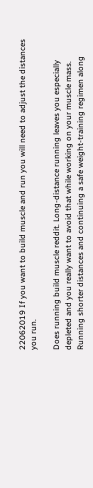22062019 If you want to build muscle and run you will need to adjust the distances you run.

Does running build muscle reddit. Long-distance running leaves you especially depleted and you really want to avoid that while working on your muscle mass. Running shorter distances and continuing a safe weight-training regimen along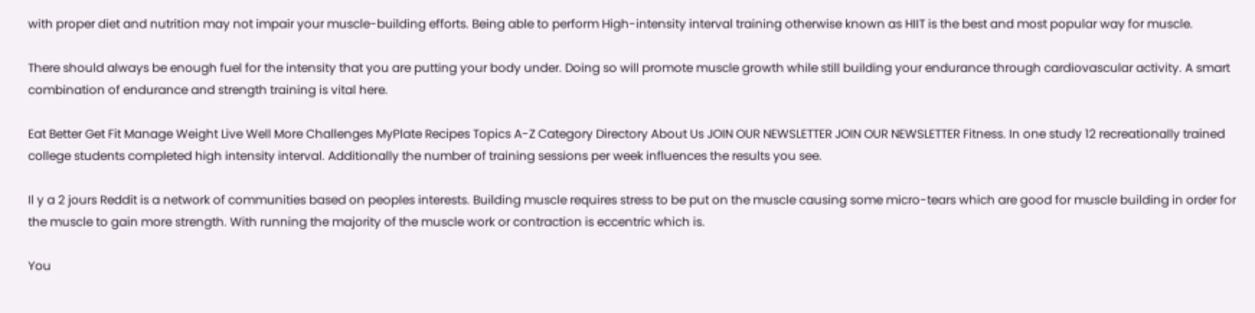with proper diet and nutrition may not impair your muscle-building efforts. Being able to perform High-intensity interval training otherwise known as HIIT is the best and most popular way for muscle.

There should always be enough fuel for the intensity that you are putting your body under. Doing so will promote muscle growth while still building your endurance through cardiovascular activity. A smart combination of endurance and strength training is vital here.

Eat Better Get Fit Manage Weight Live Well More Challenges MyPlate Recipes Topics A-Z Category Directory About Us JOIN OUR NEWSLETTER JOIN OUR NEWSLETTER Fitness. In one study 12 recreationally trained college students completed high intensity interval. Additionally the number of training sessions per week influences the results you see.

Il y a 2 jours Reddit is a network of communities based on peoples interests. Building muscle requires stress to be put on the muscle causing some micro-tears which are good for muscle building in order for the muscle to gain more strength. With running the majority of the muscle work or contraction is eccentric which is.

You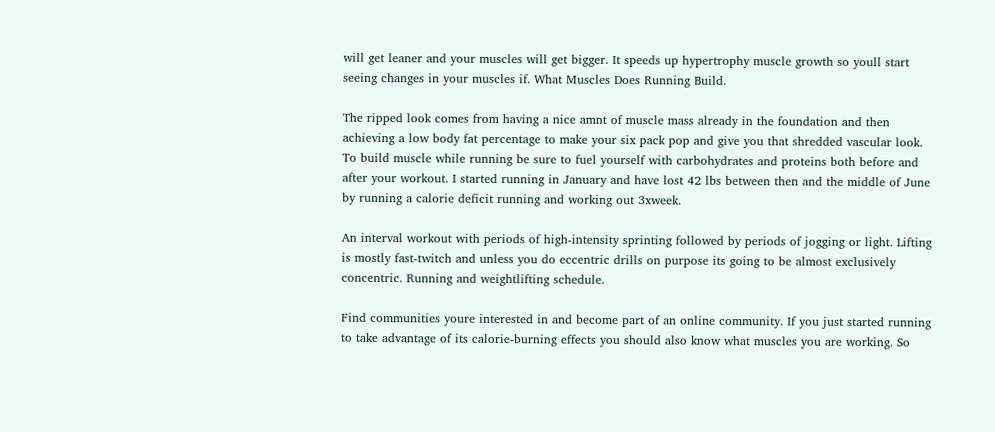will get leaner and your muscles will get bigger. It speeds up hypertrophy muscle growth so youll start seeing changes in your muscles if. What Muscles Does Running Build.

The ripped look comes from having a nice amnt of muscle mass already in the foundation and then achieving a low body fat percentage to make your six pack pop and give you that shredded vascular look. To build muscle while running be sure to fuel yourself with carbohydrates and proteins both before and after your workout. I started running in January and have lost 42 lbs between then and the middle of June by running a calorie deficit running and working out 3xweek.

An interval workout with periods of high-intensity sprinting followed by periods of jogging or light. Lifting is mostly fast-twitch and unless you do eccentric drills on purpose its going to be almost exclusively concentric. Running and weightlifting schedule.

Find communities youre interested in and become part of an online community. If you just started running to take advantage of its calorie-burning effects you should also know what muscles you are working. So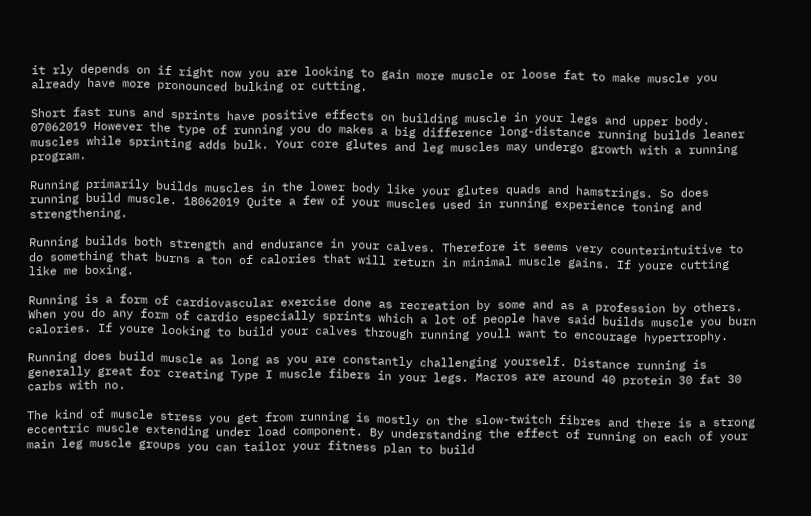it rly depends on if right now you are looking to gain more muscle or loose fat to make muscle you already have more pronounced bulking or cutting.

Short fast runs and sprints have positive effects on building muscle in your legs and upper body. 07062019 However the type of running you do makes a big difference long-distance running builds leaner muscles while sprinting adds bulk. Your core glutes and leg muscles may undergo growth with a running program.

Running primarily builds muscles in the lower body like your glutes quads and hamstrings. So does running build muscle. 18062019 Quite a few of your muscles used in running experience toning and strengthening.

Running builds both strength and endurance in your calves. Therefore it seems very counterintuitive to do something that burns a ton of calories that will return in minimal muscle gains. If youre cutting like me boxing.

Running is a form of cardiovascular exercise done as recreation by some and as a profession by others. When you do any form of cardio especially sprints which a lot of people have said builds muscle you burn calories. If youre looking to build your calves through running youll want to encourage hypertrophy.

Running does build muscle as long as you are constantly challenging yourself. Distance running is generally great for creating Type I muscle fibers in your legs. Macros are around 40 protein 30 fat 30 carbs with no.

The kind of muscle stress you get from running is mostly on the slow-twitch fibres and there is a strong eccentric muscle extending under load component. By understanding the effect of running on each of your main leg muscle groups you can tailor your fitness plan to build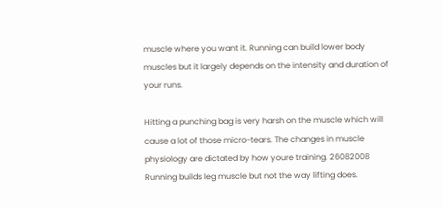muscle where you want it. Running can build lower body muscles but it largely depends on the intensity and duration of your runs.

Hitting a punching bag is very harsh on the muscle which will cause a lot of those micro-tears. The changes in muscle physiology are dictated by how youre training. 26082008 Running builds leg muscle but not the way lifting does.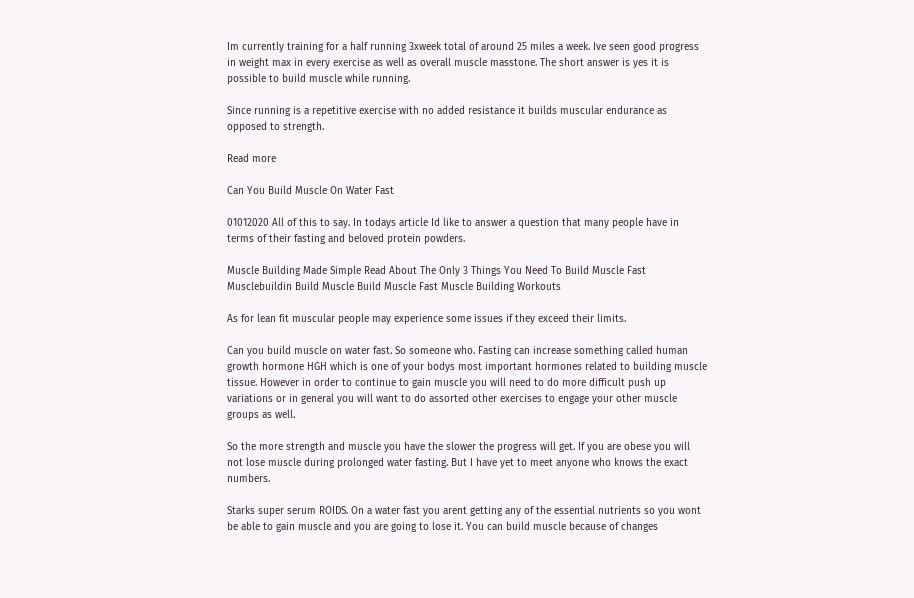Im currently training for a half running 3xweek total of around 25 miles a week. Ive seen good progress in weight max in every exercise as well as overall muscle masstone. The short answer is yes it is possible to build muscle while running.

Since running is a repetitive exercise with no added resistance it builds muscular endurance as opposed to strength.

Read more

Can You Build Muscle On Water Fast

01012020 All of this to say. In todays article Id like to answer a question that many people have in terms of their fasting and beloved protein powders.

Muscle Building Made Simple Read About The Only 3 Things You Need To Build Muscle Fast Musclebuildin Build Muscle Build Muscle Fast Muscle Building Workouts

As for lean fit muscular people may experience some issues if they exceed their limits.

Can you build muscle on water fast. So someone who. Fasting can increase something called human growth hormone HGH which is one of your bodys most important hormones related to building muscle tissue. However in order to continue to gain muscle you will need to do more difficult push up variations or in general you will want to do assorted other exercises to engage your other muscle groups as well.

So the more strength and muscle you have the slower the progress will get. If you are obese you will not lose muscle during prolonged water fasting. But I have yet to meet anyone who knows the exact numbers.

Starks super serum ROIDS. On a water fast you arent getting any of the essential nutrients so you wont be able to gain muscle and you are going to lose it. You can build muscle because of changes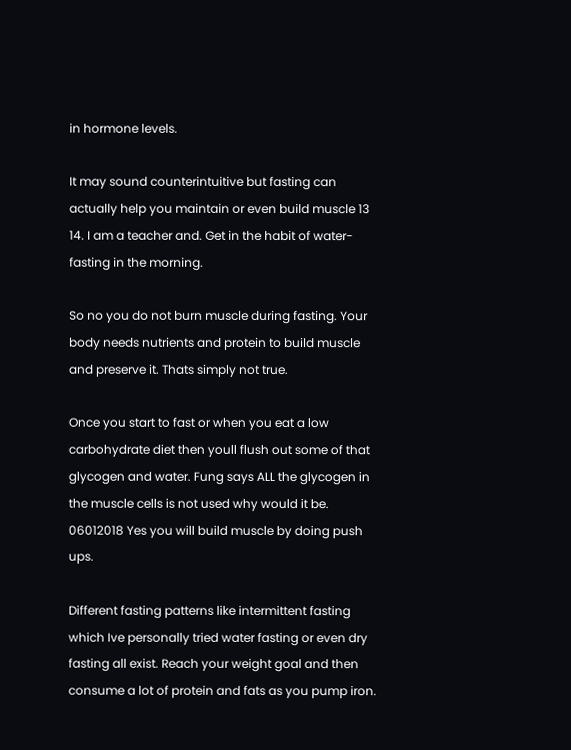in hormone levels.

It may sound counterintuitive but fasting can actually help you maintain or even build muscle 13 14. I am a teacher and. Get in the habit of water-fasting in the morning.

So no you do not burn muscle during fasting. Your body needs nutrients and protein to build muscle and preserve it. Thats simply not true.

Once you start to fast or when you eat a low carbohydrate diet then youll flush out some of that glycogen and water. Fung says ALL the glycogen in the muscle cells is not used why would it be. 06012018 Yes you will build muscle by doing push ups.

Different fasting patterns like intermittent fasting which Ive personally tried water fasting or even dry fasting all exist. Reach your weight goal and then consume a lot of protein and fats as you pump iron.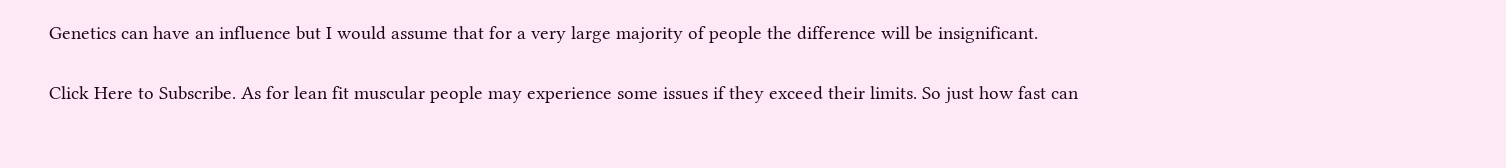Genetics can have an influence but I would assume that for a very large majority of people the difference will be insignificant.

Click Here to Subscribe. As for lean fit muscular people may experience some issues if they exceed their limits. So just how fast can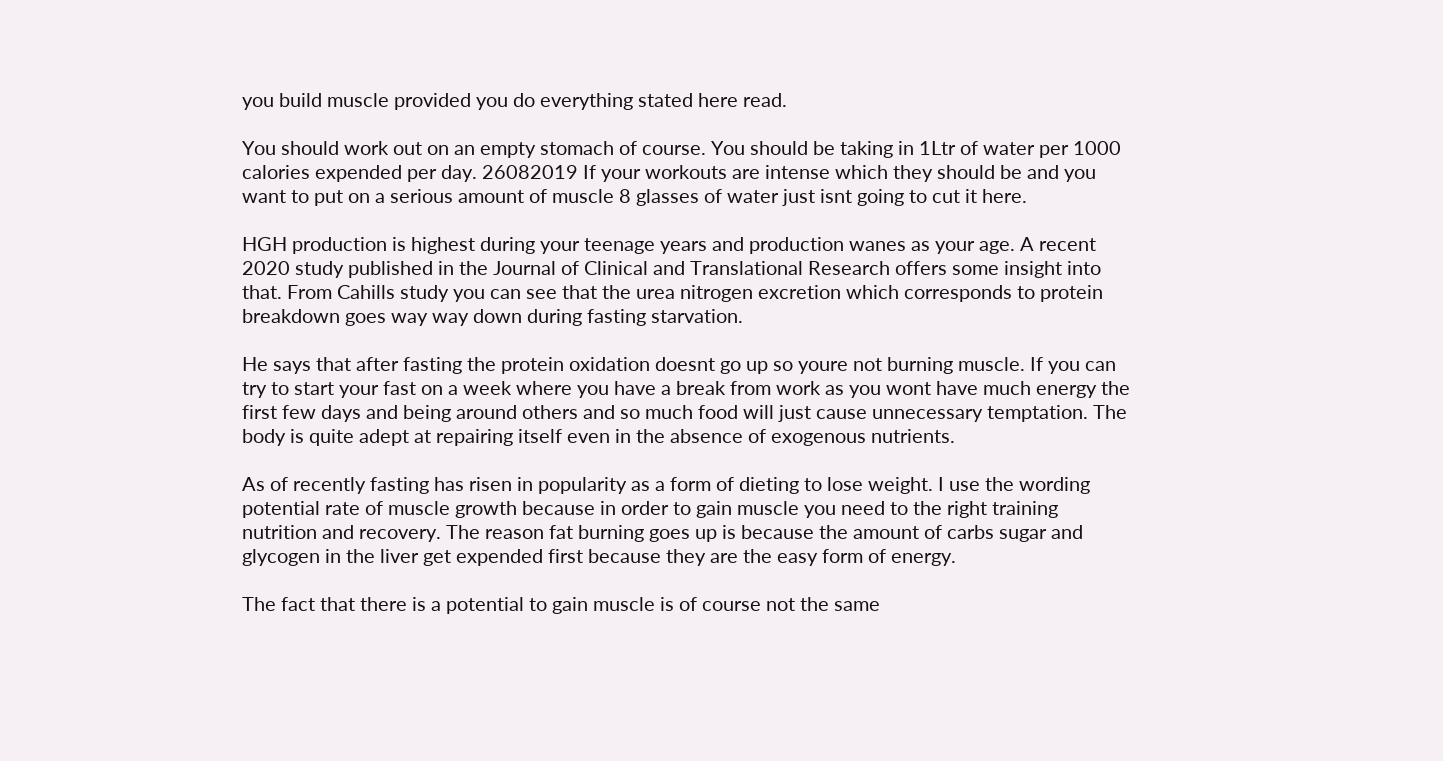you build muscle provided you do everything stated here read.

You should work out on an empty stomach of course. You should be taking in 1Ltr of water per 1000 calories expended per day. 26082019 If your workouts are intense which they should be and you want to put on a serious amount of muscle 8 glasses of water just isnt going to cut it here.

HGH production is highest during your teenage years and production wanes as your age. A recent 2020 study published in the Journal of Clinical and Translational Research offers some insight into that. From Cahills study you can see that the urea nitrogen excretion which corresponds to protein breakdown goes way way down during fasting starvation.

He says that after fasting the protein oxidation doesnt go up so youre not burning muscle. If you can try to start your fast on a week where you have a break from work as you wont have much energy the first few days and being around others and so much food will just cause unnecessary temptation. The body is quite adept at repairing itself even in the absence of exogenous nutrients.

As of recently fasting has risen in popularity as a form of dieting to lose weight. I use the wording potential rate of muscle growth because in order to gain muscle you need to the right training nutrition and recovery. The reason fat burning goes up is because the amount of carbs sugar and glycogen in the liver get expended first because they are the easy form of energy.

The fact that there is a potential to gain muscle is of course not the same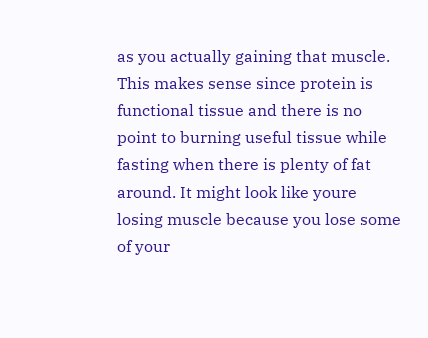as you actually gaining that muscle. This makes sense since protein is functional tissue and there is no point to burning useful tissue while fasting when there is plenty of fat around. It might look like youre losing muscle because you lose some of your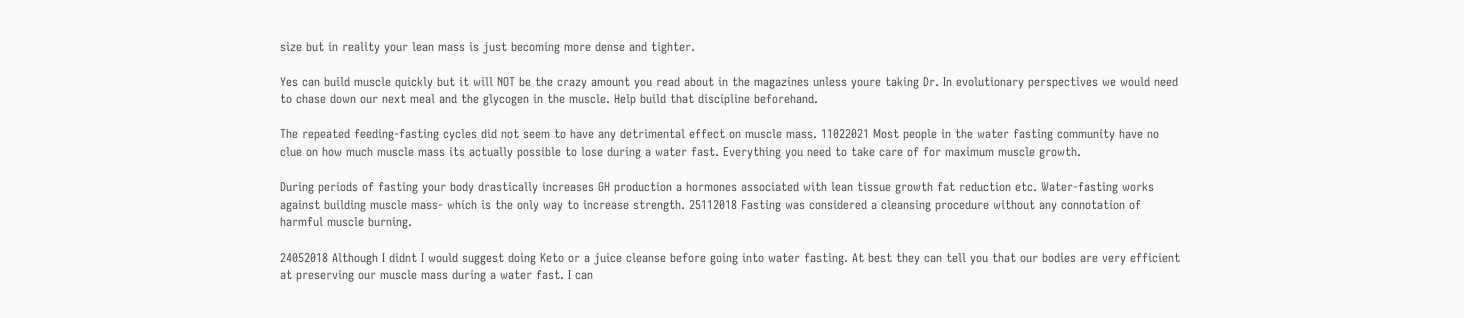size but in reality your lean mass is just becoming more dense and tighter.

Yes can build muscle quickly but it will NOT be the crazy amount you read about in the magazines unless youre taking Dr. In evolutionary perspectives we would need to chase down our next meal and the glycogen in the muscle. Help build that discipline beforehand.

The repeated feeding-fasting cycles did not seem to have any detrimental effect on muscle mass. 11022021 Most people in the water fasting community have no clue on how much muscle mass its actually possible to lose during a water fast. Everything you need to take care of for maximum muscle growth.

During periods of fasting your body drastically increases GH production a hormones associated with lean tissue growth fat reduction etc. Water-fasting works against building muscle mass- which is the only way to increase strength. 25112018 Fasting was considered a cleansing procedure without any connotation of harmful muscle burning.

24052018 Although I didnt I would suggest doing Keto or a juice cleanse before going into water fasting. At best they can tell you that our bodies are very efficient at preserving our muscle mass during a water fast. I can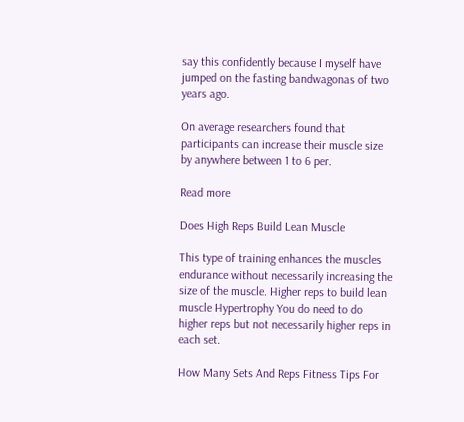say this confidently because I myself have jumped on the fasting bandwagonas of two years ago.

On average researchers found that participants can increase their muscle size by anywhere between 1 to 6 per.

Read more

Does High Reps Build Lean Muscle

This type of training enhances the muscles endurance without necessarily increasing the size of the muscle. Higher reps to build lean muscle Hypertrophy You do need to do higher reps but not necessarily higher reps in each set.

How Many Sets And Reps Fitness Tips For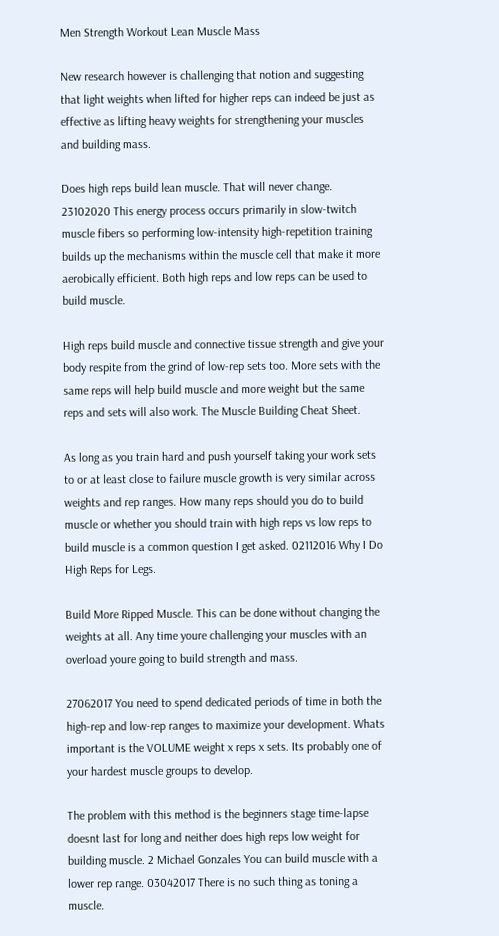Men Strength Workout Lean Muscle Mass

New research however is challenging that notion and suggesting that light weights when lifted for higher reps can indeed be just as effective as lifting heavy weights for strengthening your muscles and building mass.

Does high reps build lean muscle. That will never change. 23102020 This energy process occurs primarily in slow-twitch muscle fibers so performing low-intensity high-repetition training builds up the mechanisms within the muscle cell that make it more aerobically efficient. Both high reps and low reps can be used to build muscle.

High reps build muscle and connective tissue strength and give your body respite from the grind of low-rep sets too. More sets with the same reps will help build muscle and more weight but the same reps and sets will also work. The Muscle Building Cheat Sheet.

As long as you train hard and push yourself taking your work sets to or at least close to failure muscle growth is very similar across weights and rep ranges. How many reps should you do to build muscle or whether you should train with high reps vs low reps to build muscle is a common question I get asked. 02112016 Why I Do High Reps for Legs.

Build More Ripped Muscle. This can be done without changing the weights at all. Any time youre challenging your muscles with an overload youre going to build strength and mass.

27062017 You need to spend dedicated periods of time in both the high-rep and low-rep ranges to maximize your development. Whats important is the VOLUME weight x reps x sets. Its probably one of your hardest muscle groups to develop.

The problem with this method is the beginners stage time-lapse doesnt last for long and neither does high reps low weight for building muscle. 2 Michael Gonzales You can build muscle with a lower rep range. 03042017 There is no such thing as toning a muscle.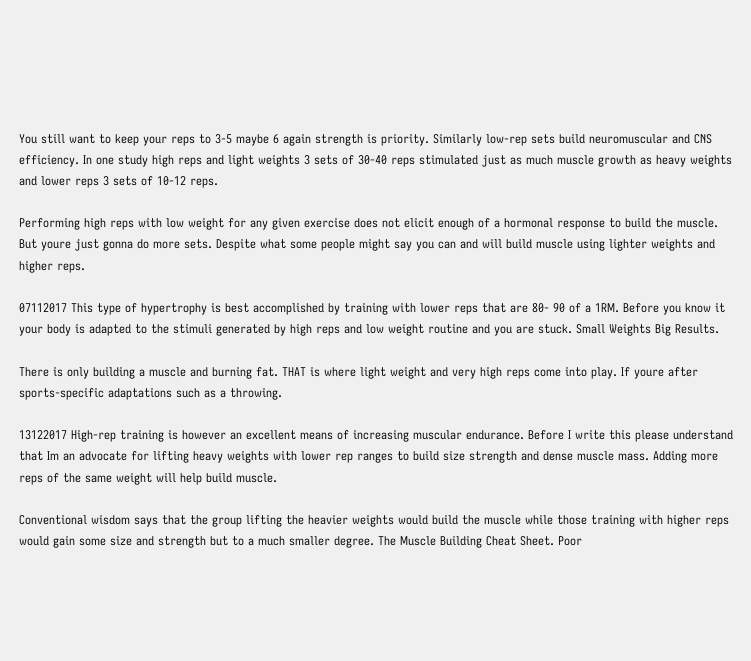You still want to keep your reps to 3-5 maybe 6 again strength is priority. Similarly low-rep sets build neuromuscular and CNS efficiency. In one study high reps and light weights 3 sets of 30-40 reps stimulated just as much muscle growth as heavy weights and lower reps 3 sets of 10-12 reps.

Performing high reps with low weight for any given exercise does not elicit enough of a hormonal response to build the muscle. But youre just gonna do more sets. Despite what some people might say you can and will build muscle using lighter weights and higher reps.

07112017 This type of hypertrophy is best accomplished by training with lower reps that are 80- 90 of a 1RM. Before you know it your body is adapted to the stimuli generated by high reps and low weight routine and you are stuck. Small Weights Big Results.

There is only building a muscle and burning fat. THAT is where light weight and very high reps come into play. If youre after sports-specific adaptations such as a throwing.

13122017 High-rep training is however an excellent means of increasing muscular endurance. Before I write this please understand that Im an advocate for lifting heavy weights with lower rep ranges to build size strength and dense muscle mass. Adding more reps of the same weight will help build muscle.

Conventional wisdom says that the group lifting the heavier weights would build the muscle while those training with higher reps would gain some size and strength but to a much smaller degree. The Muscle Building Cheat Sheet. Poor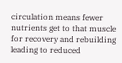circulation means fewer nutrients get to that muscle for recovery and rebuilding leading to reduced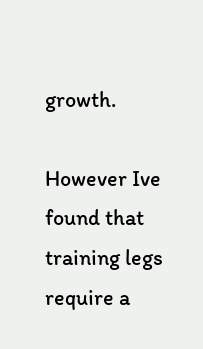growth.

However Ive found that training legs require a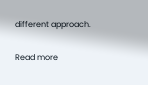different approach.

Read more